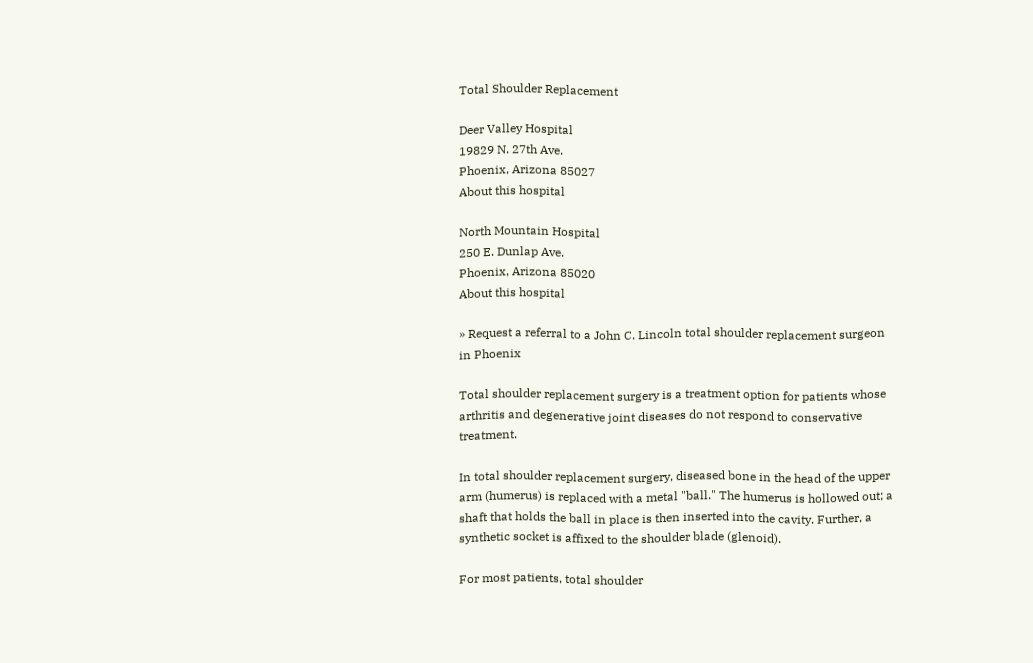Total Shoulder Replacement

Deer Valley Hospital
19829 N. 27th Ave.
Phoenix, Arizona 85027
About this hospital

North Mountain Hospital
250 E. Dunlap Ave.
Phoenix, Arizona 85020
About this hospital

» Request a referral to a John C. Lincoln total shoulder replacement surgeon in Phoenix

Total shoulder replacement surgery is a treatment option for patients whose arthritis and degenerative joint diseases do not respond to conservative treatment.

In total shoulder replacement surgery, diseased bone in the head of the upper arm (humerus) is replaced with a metal "ball." The humerus is hollowed out; a shaft that holds the ball in place is then inserted into the cavity. Further, a synthetic socket is affixed to the shoulder blade (glenoid).

For most patients, total shoulder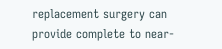replacement surgery can provide complete to near-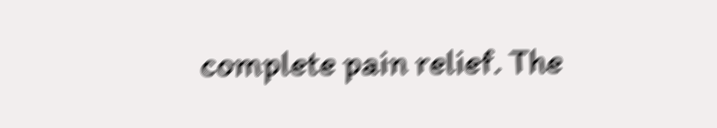complete pain relief. The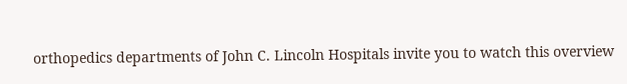orthopedics departments of John C. Lincoln Hospitals invite you to watch this overview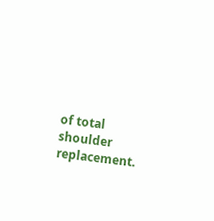of total shoulder replacement.